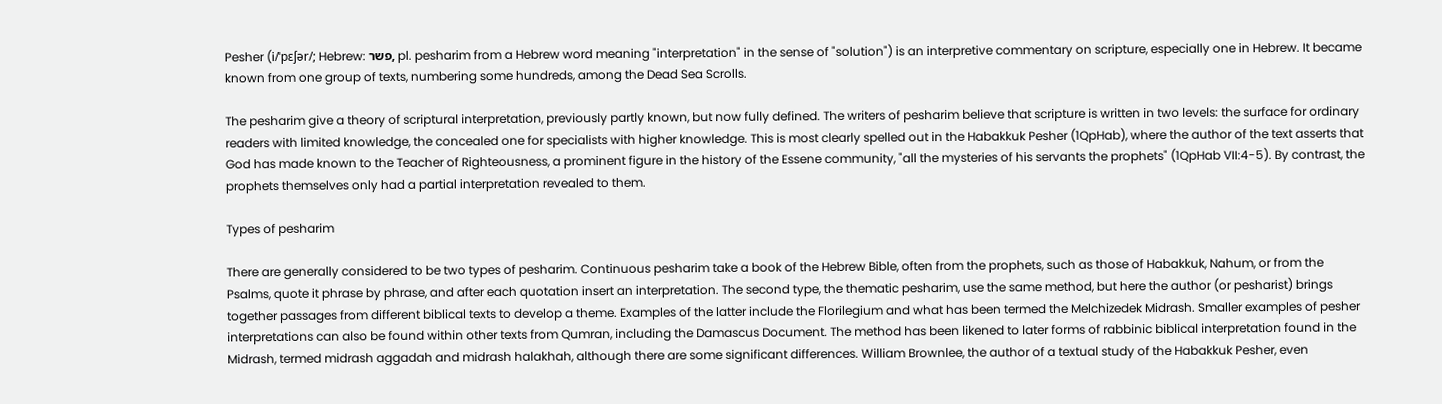Pesher (i/ˈpɛʃər/; Hebrew: פשר, pl. pesharim from a Hebrew word meaning "interpretation" in the sense of "solution") is an interpretive commentary on scripture, especially one in Hebrew. It became known from one group of texts, numbering some hundreds, among the Dead Sea Scrolls.

The pesharim give a theory of scriptural interpretation, previously partly known, but now fully defined. The writers of pesharim believe that scripture is written in two levels: the surface for ordinary readers with limited knowledge, the concealed one for specialists with higher knowledge. This is most clearly spelled out in the Habakkuk Pesher (1QpHab), where the author of the text asserts that God has made known to the Teacher of Righteousness, a prominent figure in the history of the Essene community, "all the mysteries of his servants the prophets" (1QpHab VII:4-5). By contrast, the prophets themselves only had a partial interpretation revealed to them.

Types of pesharim

There are generally considered to be two types of pesharim. Continuous pesharim take a book of the Hebrew Bible, often from the prophets, such as those of Habakkuk, Nahum, or from the Psalms, quote it phrase by phrase, and after each quotation insert an interpretation. The second type, the thematic pesharim, use the same method, but here the author (or pesharist) brings together passages from different biblical texts to develop a theme. Examples of the latter include the Florilegium and what has been termed the Melchizedek Midrash. Smaller examples of pesher interpretations can also be found within other texts from Qumran, including the Damascus Document. The method has been likened to later forms of rabbinic biblical interpretation found in the Midrash, termed midrash aggadah and midrash halakhah, although there are some significant differences. William Brownlee, the author of a textual study of the Habakkuk Pesher, even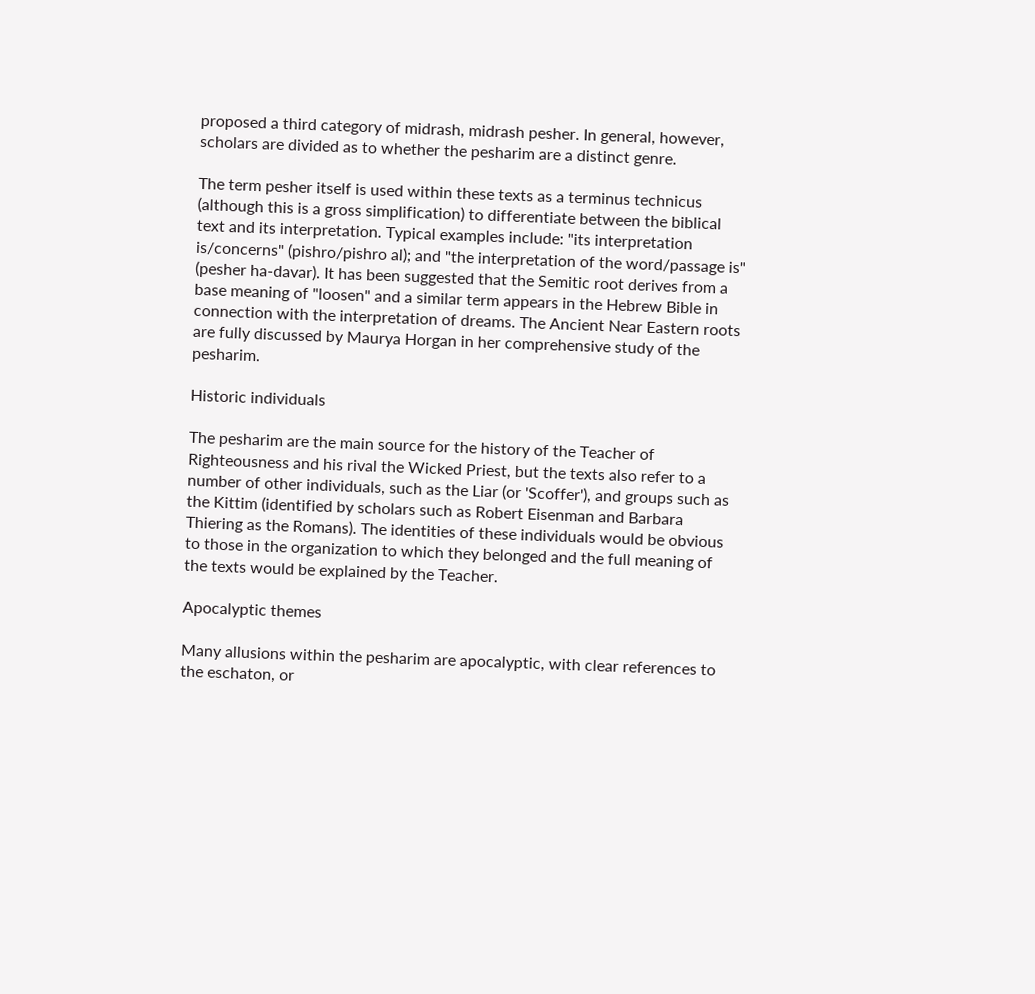proposed a third category of midrash, midrash pesher. In general, however, scholars are divided as to whether the pesharim are a distinct genre.

The term pesher itself is used within these texts as a terminus technicus (although this is a gross simplification) to differentiate between the biblical text and its interpretation. Typical examples include: "its interpretation is/concerns" (pishro/pishro al); and "the interpretation of the word/passage is" (pesher ha-davar). It has been suggested that the Semitic root derives from a base meaning of "loosen" and a similar term appears in the Hebrew Bible in connection with the interpretation of dreams. The Ancient Near Eastern roots are fully discussed by Maurya Horgan in her comprehensive study of the pesharim.

Historic individuals

The pesharim are the main source for the history of the Teacher of Righteousness and his rival the Wicked Priest, but the texts also refer to a number of other individuals, such as the Liar (or 'Scoffer'), and groups such as the Kittim (identified by scholars such as Robert Eisenman and Barbara Thiering as the Romans). The identities of these individuals would be obvious to those in the organization to which they belonged and the full meaning of the texts would be explained by the Teacher.

Apocalyptic themes

Many allusions within the pesharim are apocalyptic, with clear references to the eschaton, or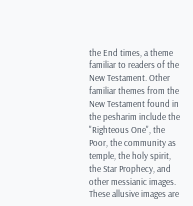the End times, a theme familiar to readers of the New Testament. Other familiar themes from the New Testament found in the pesharim include the "Righteous One", the Poor, the community as temple, the holy spirit, the Star Prophecy, and other messianic images. These allusive images are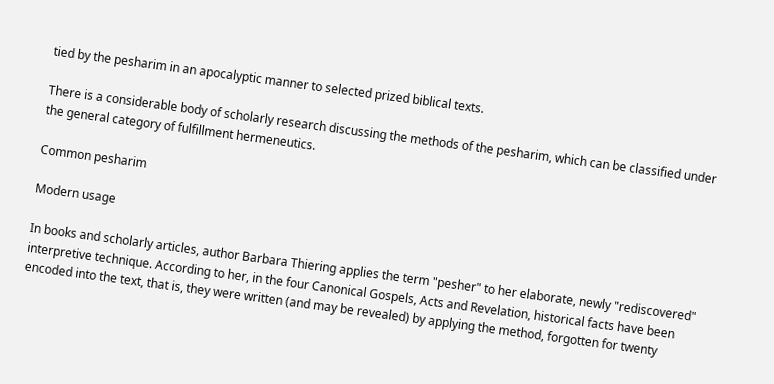tied by the pesharim in an apocalyptic manner to selected prized biblical texts.

There is a considerable body of scholarly research discussing the methods of the pesharim, which can be classified under the general category of fulfillment hermeneutics.

Common pesharim

Modern usage

In books and scholarly articles, author Barbara Thiering applies the term "pesher" to her elaborate, newly "rediscovered" interpretive technique. According to her, in the four Canonical Gospels, Acts and Revelation, historical facts have been encoded into the text, that is, they were written (and may be revealed) by applying the method, forgotten for twenty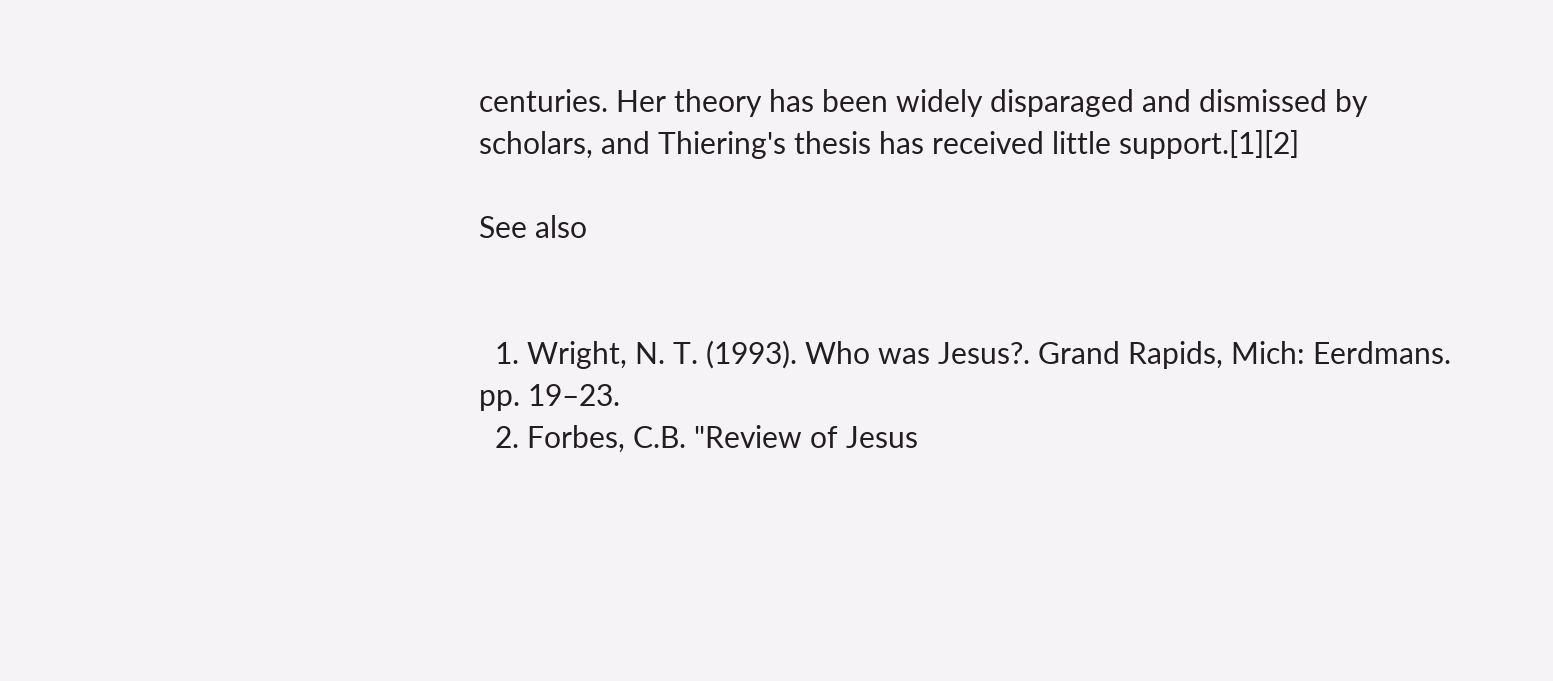centuries. Her theory has been widely disparaged and dismissed by scholars, and Thiering's thesis has received little support.[1][2]

See also


  1. Wright, N. T. (1993). Who was Jesus?. Grand Rapids, Mich: Eerdmans. pp. 19–23.
  2. Forbes, C.B. "Review of Jesus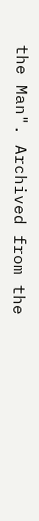the Man". Archived from the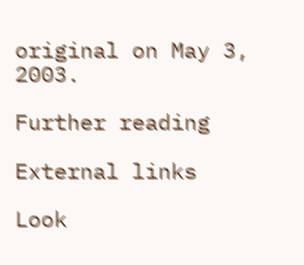original on May 3, 2003.

Further reading

External links

Look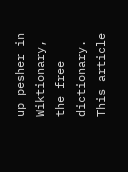up pesher in Wiktionary, the free dictionary.
This article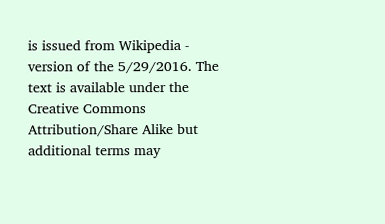is issued from Wikipedia - version of the 5/29/2016. The text is available under the Creative Commons Attribution/Share Alike but additional terms may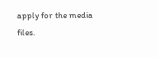apply for the media files.